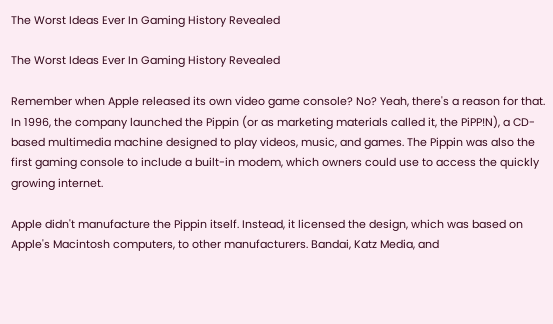The Worst Ideas Ever In Gaming History Revealed

The Worst Ideas Ever In Gaming History Revealed

Remember when Apple released its own video game console? No? Yeah, there's a reason for that. In 1996, the company launched the Pippin (or as marketing materials called it, the PiPP!N), a CD-based multimedia machine designed to play videos, music, and games. The Pippin was also the first gaming console to include a built-in modem, which owners could use to access the quickly growing internet.

Apple didn't manufacture the Pippin itself. Instead, it licensed the design, which was based on Apple's Macintosh computers, to other manufacturers. Bandai, Katz Media, and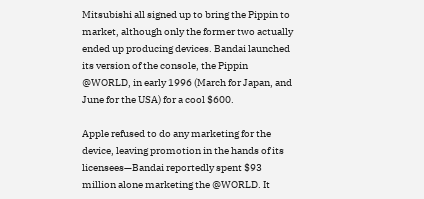Mitsubishi all signed up to bring the Pippin to market, although only the former two actually ended up producing devices. Bandai launched its version of the console, the Pippin @WORLD, in early 1996 (March for Japan, and June for the USA) for a cool $600.

Apple refused to do any marketing for the device, leaving promotion in the hands of its licensees—Bandai reportedly spent $93 million alone marketing the @WORLD. It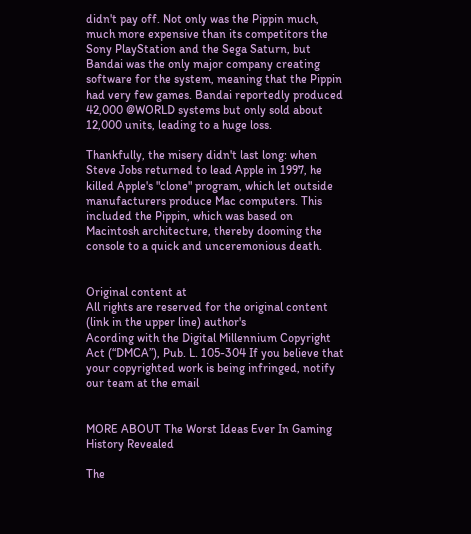didn't pay off. Not only was the Pippin much, much more expensive than its competitors the Sony PlayStation and the Sega Saturn, but Bandai was the only major company creating software for the system, meaning that the Pippin had very few games. Bandai reportedly produced 42,000 @WORLD systems but only sold about 12,000 units, leading to a huge loss.

Thankfully, the misery didn't last long: when Steve Jobs returned to lead Apple in 1997, he killed Apple's "clone" program, which let outside manufacturers produce Mac computers. This included the Pippin, which was based on Macintosh architecture, thereby dooming the console to a quick and unceremonious death.


Original content at
All rights are reserved for the original content (link in the upper line) author's
Acording with the Digital Millennium Copyright Act (“DMCA”), Pub. L. 105-304 If you believe that your copyrighted work is being infringed, notify our team at the email


MORE ABOUT The Worst Ideas Ever In Gaming History Revealed

The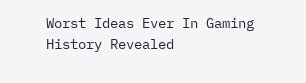Worst Ideas Ever In Gaming History Revealed